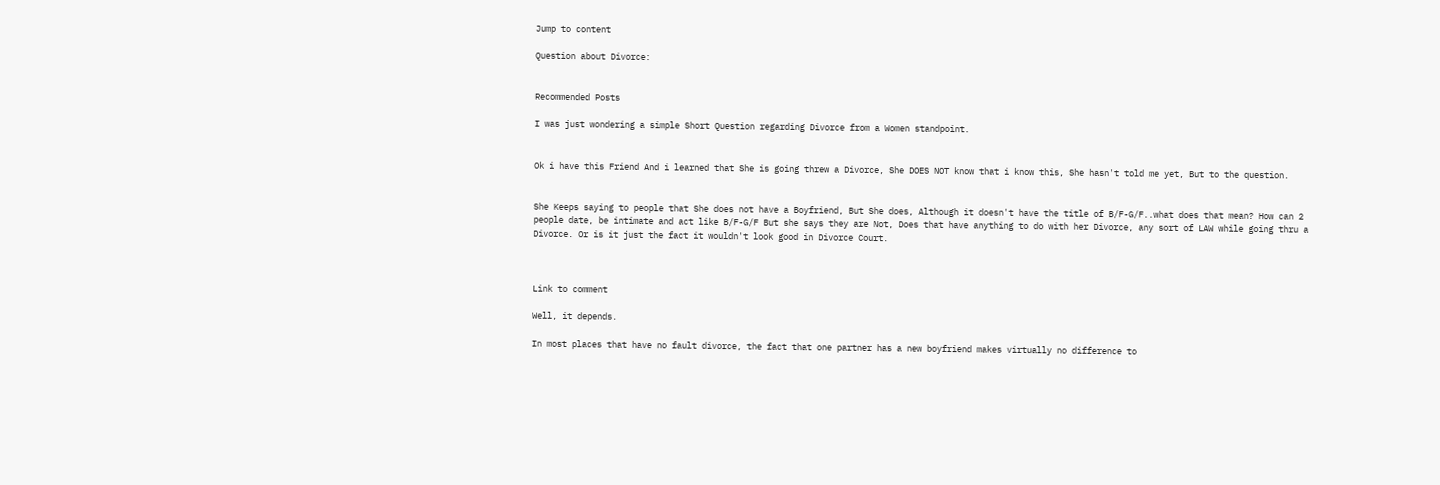Jump to content

Question about Divorce:


Recommended Posts

I was just wondering a simple Short Question regarding Divorce from a Women standpoint.


Ok i have this Friend And i learned that She is going threw a Divorce, She DOES NOT know that i know this, She hasn't told me yet, But to the question.


She Keeps saying to people that She does not have a Boyfriend, But She does, Although it doesn't have the title of B/F-G/F..what does that mean? How can 2 people date, be intimate and act like B/F-G/F But she says they are Not, Does that have anything to do with her Divorce, any sort of LAW while going thru a Divorce. Or is it just the fact it wouldn't look good in Divorce Court.



Link to comment

Well, it depends.

In most places that have no fault divorce, the fact that one partner has a new boyfriend makes virtually no difference to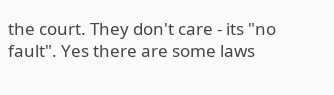the court. They don't care - its "no fault". Yes there are some laws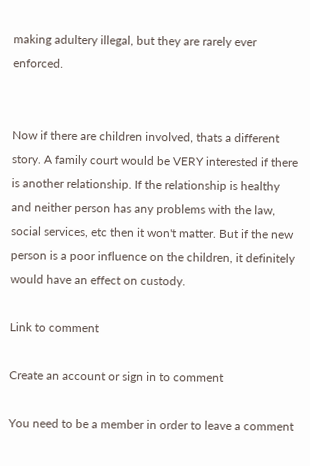making adultery illegal, but they are rarely ever enforced.


Now if there are children involved, thats a different story. A family court would be VERY interested if there is another relationship. If the relationship is healthy and neither person has any problems with the law, social services, etc then it won't matter. But if the new person is a poor influence on the children, it definitely would have an effect on custody.

Link to comment

Create an account or sign in to comment

You need to be a member in order to leave a comment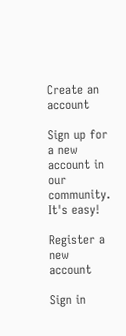Create an account

Sign up for a new account in our community. It's easy!

Register a new account

Sign in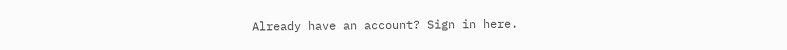Already have an account? Sign in here.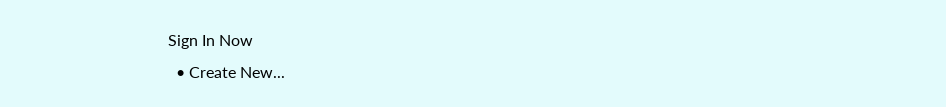Sign In Now
  • Create New...